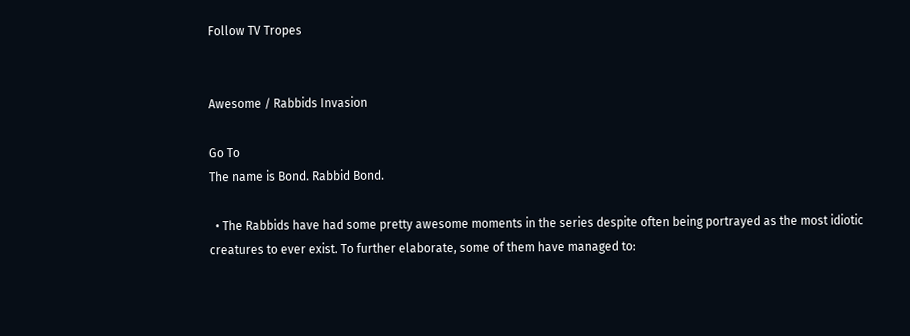Follow TV Tropes


Awesome / Rabbids Invasion

Go To
The name is Bond. Rabbid Bond.

  • The Rabbids have had some pretty awesome moments in the series despite often being portrayed as the most idiotic creatures to ever exist. To further elaborate, some of them have managed to: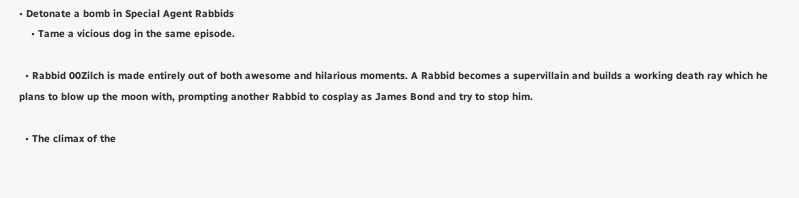• Detonate a bomb in Special Agent Rabbids
    • Tame a vicious dog in the same episode.

  • Rabbid 00Zilch is made entirely out of both awesome and hilarious moments. A Rabbid becomes a supervillain and builds a working death ray which he plans to blow up the moon with, prompting another Rabbid to cosplay as James Bond and try to stop him.

  • The climax of the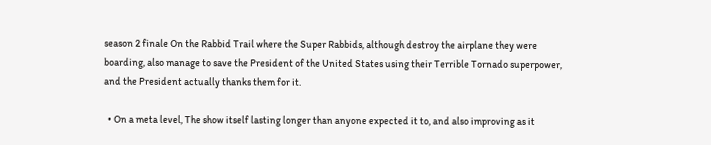season 2 finale On the Rabbid Trail where the Super Rabbids, although destroy the airplane they were boarding, also manage to save the President of the United States using their Terrible Tornado superpower, and the President actually thanks them for it.

  • On a meta level, The show itself lasting longer than anyone expected it to, and also improving as it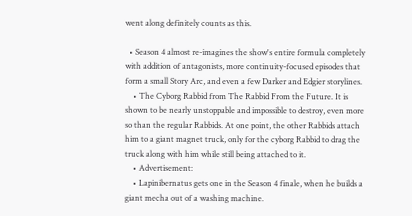went along definitely counts as this.

  • Season 4 almost re-imagines the show's entire formula completely with addition of antagonists, more continuity-focused episodes that form a small Story Arc, and even a few Darker and Edgier storylines.
    • The Cyborg Rabbid from The Rabbid From the Future. It is shown to be nearly unstoppable and impossible to destroy, even more so than the regular Rabbids. At one point, the other Rabbids attach him to a giant magnet truck, only for the cyborg Rabbid to drag the truck along with him while still being attached to it.
    • Advertisement:
    • Lapinibernatus gets one in the Season 4 finale, when he builds a giant mecha out of a washing machine.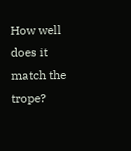How well does it match the trope?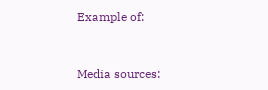Example of:


Media sources: